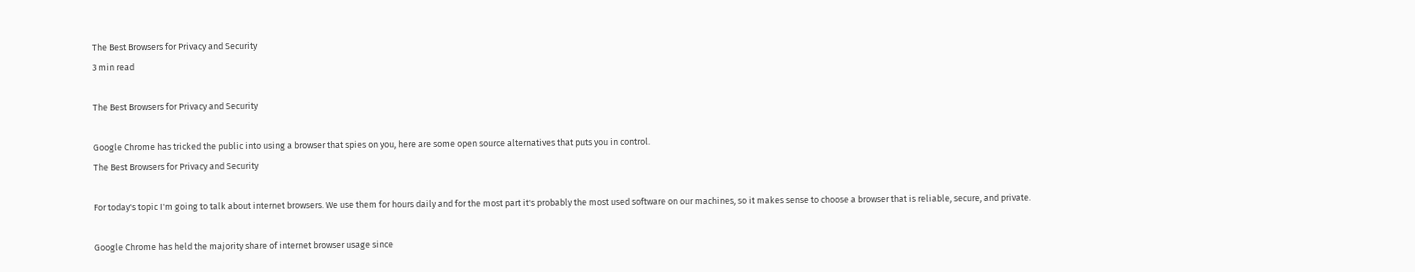The Best Browsers for Privacy and Security
3 min read

The Best Browsers for Privacy and Security

Google Chrome has tricked the public into using a browser that spies on you, here are some open source alternatives that puts you in control.
The Best Browsers for Privacy and Security

For today's topic I'm going to talk about internet browsers. We use them for hours daily and for the most part it's probably the most used software on our machines, so it makes sense to choose a browser that is reliable, secure, and private.

Google Chrome has held the majority share of internet browser usage since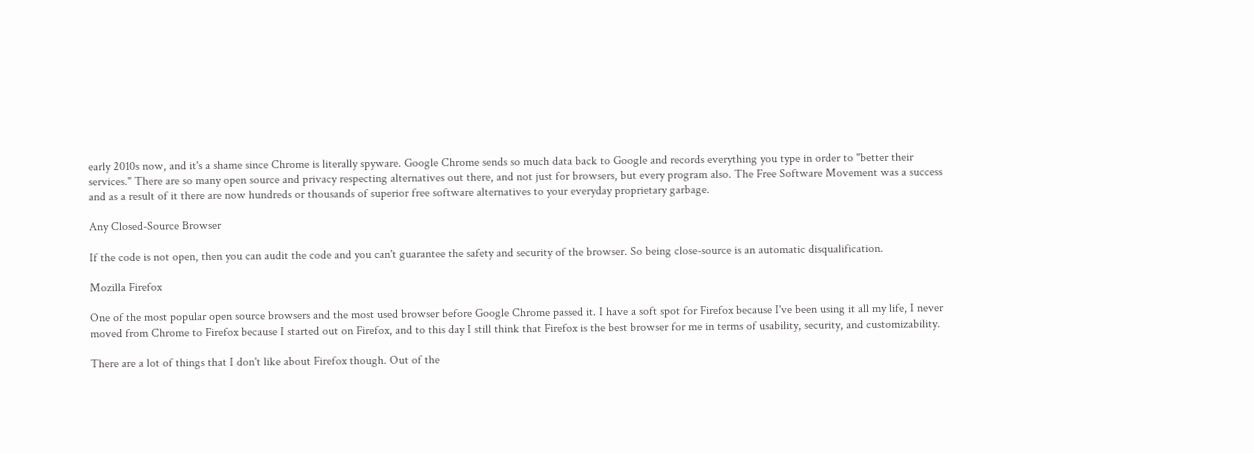early 2010s now, and it's a shame since Chrome is literally spyware. Google Chrome sends so much data back to Google and records everything you type in order to "better their services." There are so many open source and privacy respecting alternatives out there, and not just for browsers, but every program also. The Free Software Movement was a success and as a result of it there are now hundreds or thousands of superior free software alternatives to your everyday proprietary garbage.

Any Closed-Source Browser

If the code is not open, then you can audit the code and you can't guarantee the safety and security of the browser. So being close-source is an automatic disqualification.

Mozilla Firefox

One of the most popular open source browsers and the most used browser before Google Chrome passed it. I have a soft spot for Firefox because I've been using it all my life, I never moved from Chrome to Firefox because I started out on Firefox, and to this day I still think that Firefox is the best browser for me in terms of usability, security, and customizability.

There are a lot of things that I don't like about Firefox though. Out of the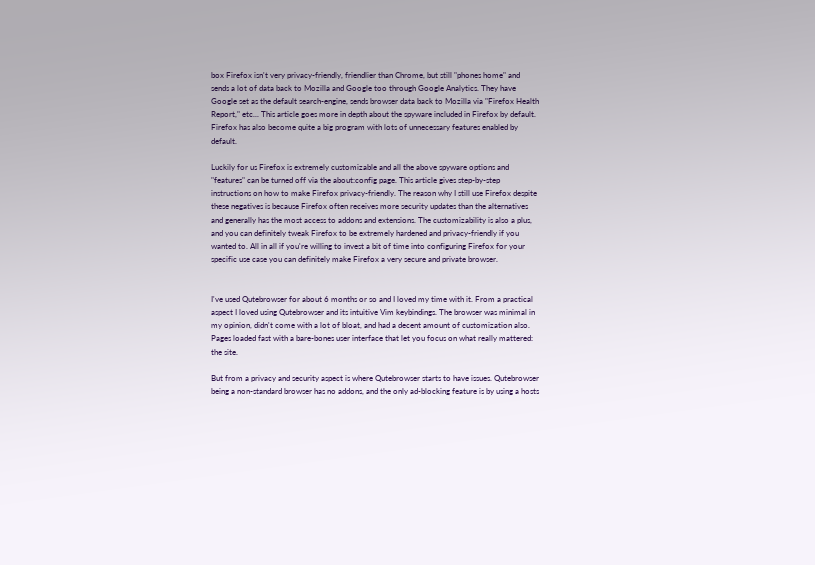box Firefox isn't very privacy-friendly, friendlier than Chrome, but still "phones home" and sends a lot of data back to Mozilla and Google too through Google Analytics. They have Google set as the default search-engine, sends browser data back to Mozilla via "Firefox Health Report," etc... This article goes more in depth about the spyware included in Firefox by default. Firefox has also become quite a big program with lots of unnecessary features enabled by default.

Luckily for us Firefox is extremely customizable and all the above spyware options and "features" can be turned off via the about:config page. This article gives step-by-step instructions on how to make Firefox privacy-friendly. The reason why I still use Firefox despite these negatives is because Firefox often receives more security updates than the alternatives and generally has the most access to addons and extensions. The customizability is also a plus, and you can definitely tweak Firefox to be extremely hardened and privacy-friendly if you wanted to. All in all if you're willing to invest a bit of time into configuring Firefox for your specific use case you can definitely make Firefox a very secure and private browser.


I've used Qutebrowser for about 6 months or so and I loved my time with it. From a practical aspect I loved using Qutebrowser and its intuitive Vim keybindings. The browser was minimal in my opinion, didn't come with a lot of bloat, and had a decent amount of customization also. Pages loaded fast with a bare-bones user interface that let you focus on what really mattered: the site.

But from a privacy and security aspect is where Qutebrowser starts to have issues. Qutebrowser being a non-standard browser has no addons, and the only ad-blocking feature is by using a hosts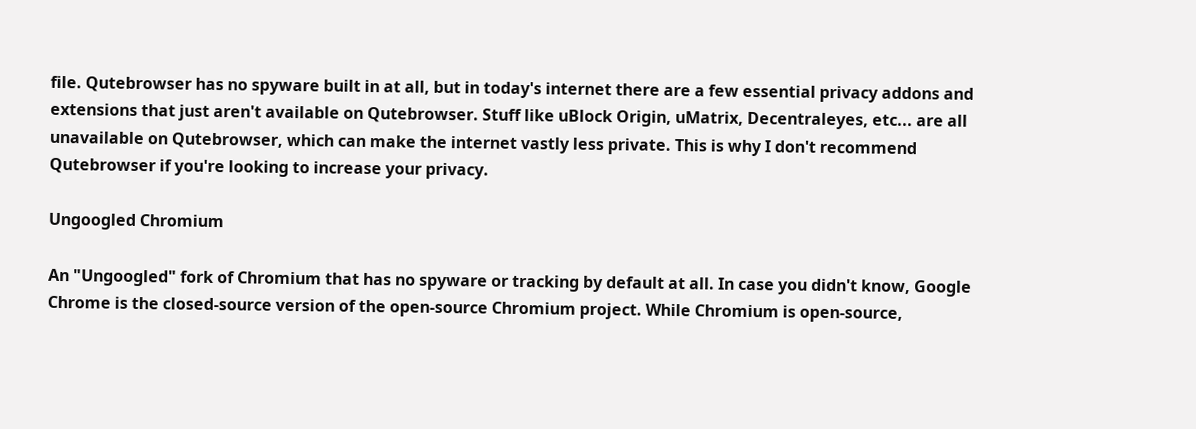file. Qutebrowser has no spyware built in at all, but in today's internet there are a few essential privacy addons and extensions that just aren't available on Qutebrowser. Stuff like uBlock Origin, uMatrix, Decentraleyes, etc... are all unavailable on Qutebrowser, which can make the internet vastly less private. This is why I don't recommend Qutebrowser if you're looking to increase your privacy.

Ungoogled Chromium

An "Ungoogled" fork of Chromium that has no spyware or tracking by default at all. In case you didn't know, Google Chrome is the closed-source version of the open-source Chromium project. While Chromium is open-source,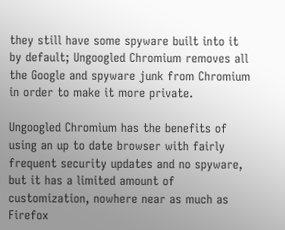they still have some spyware built into it by default; Ungoogled Chromium removes all the Google and spyware junk from Chromium in order to make it more private.

Ungoogled Chromium has the benefits of using an up to date browser with fairly frequent security updates and no spyware, but it has a limited amount of customization, nowhere near as much as Firefox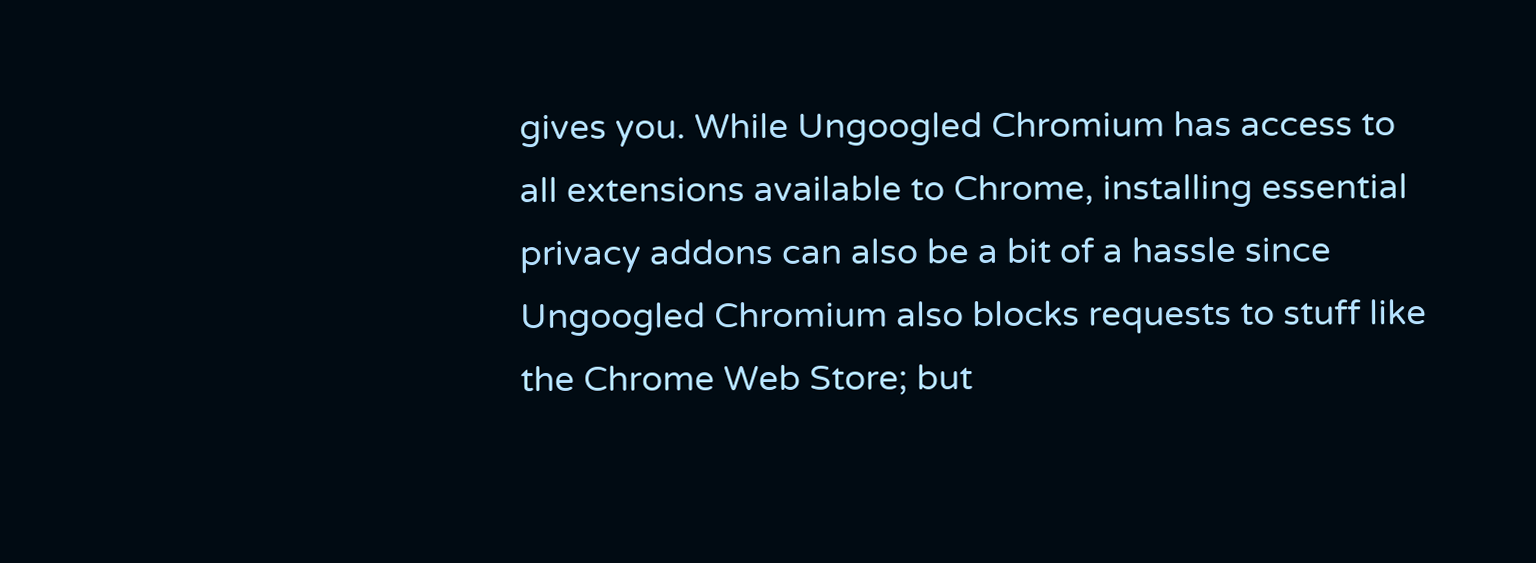gives you. While Ungoogled Chromium has access to all extensions available to Chrome, installing essential privacy addons can also be a bit of a hassle since Ungoogled Chromium also blocks requests to stuff like the Chrome Web Store; but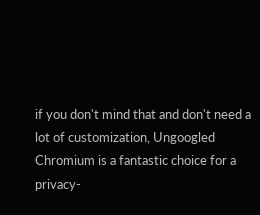if you don't mind that and don't need a lot of customization, Ungoogled Chromium is a fantastic choice for a privacy-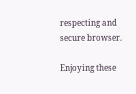respecting and secure browser.

Enjoying these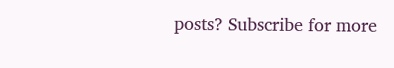posts? Subscribe for more